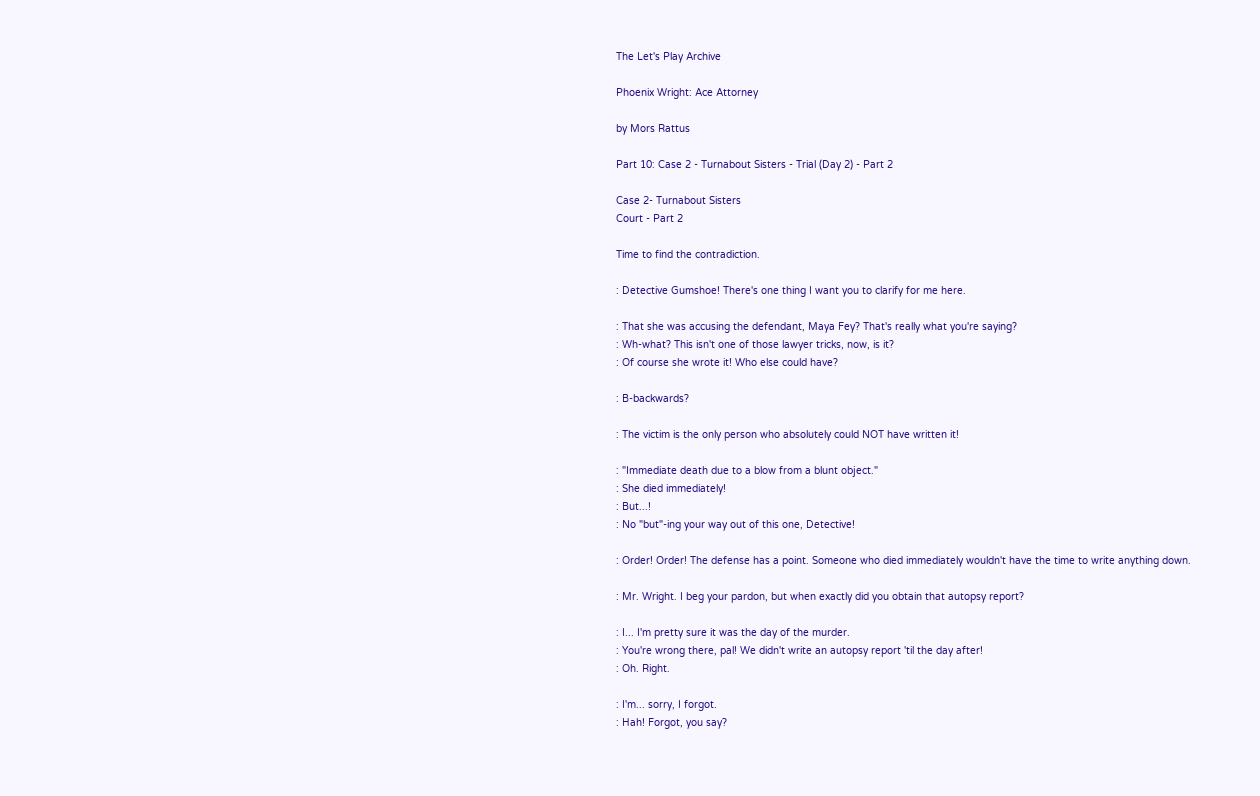The Let's Play Archive

Phoenix Wright: Ace Attorney

by Mors Rattus

Part 10: Case 2 - Turnabout Sisters - Trial (Day 2) - Part 2

Case 2- Turnabout Sisters
Court - Part 2

Time to find the contradiction.

: Detective Gumshoe! There's one thing I want you to clarify for me here.

: That she was accusing the defendant, Maya Fey? That's really what you're saying?
: Wh-what? This isn't one of those lawyer tricks, now, is it?
: Of course she wrote it! Who else could have?

: B-backwards?

: The victim is the only person who absolutely could NOT have written it!

: "Immediate death due to a blow from a blunt object."
: She died immediately!
: But...!
: No "but"-ing your way out of this one, Detective!

: Order! Order! The defense has a point. Someone who died immediately wouldn't have the time to write anything down.

: Mr. Wright. I beg your pardon, but when exactly did you obtain that autopsy report?

: I... I'm pretty sure it was the day of the murder.
: You're wrong there, pal! We didn't write an autopsy report 'til the day after!
: Oh. Right.

: I'm... sorry, I forgot.
: Hah! Forgot, you say?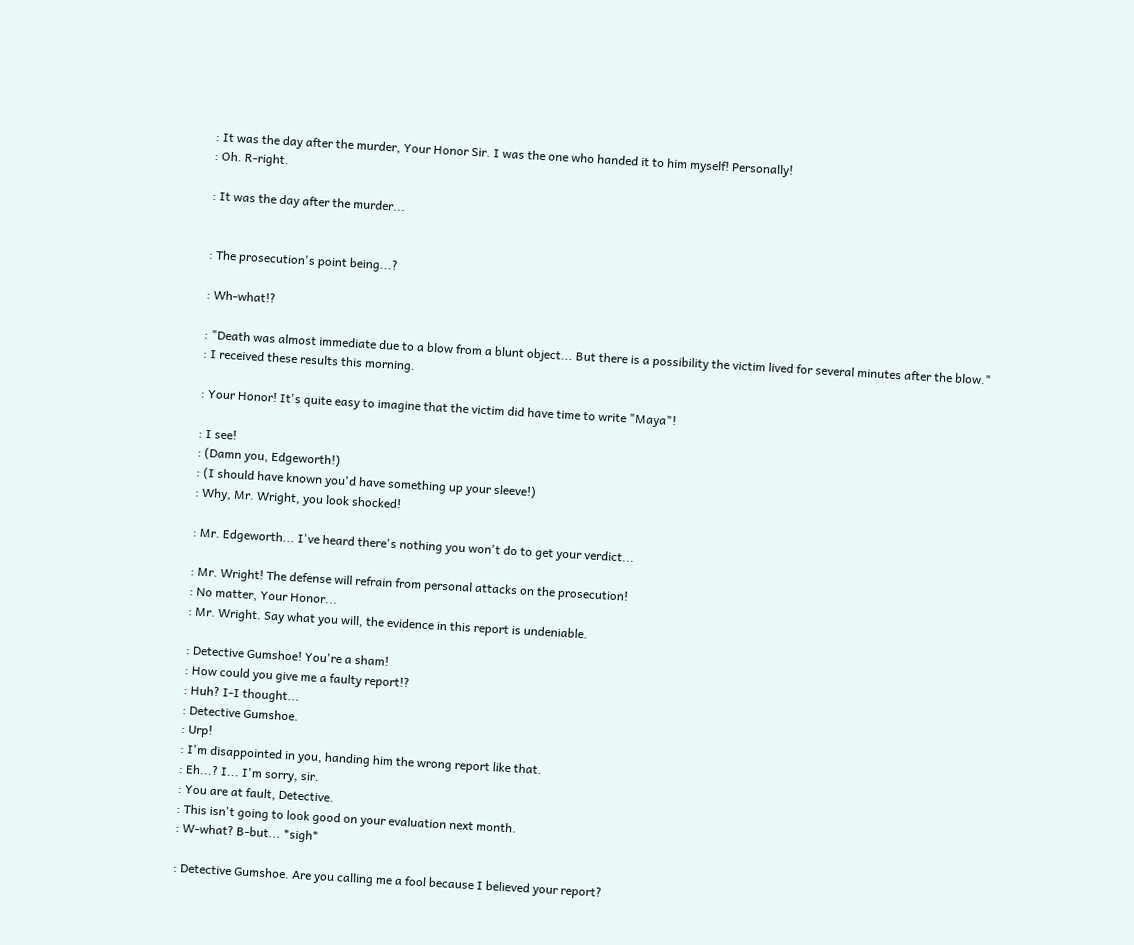: It was the day after the murder, Your Honor Sir. I was the one who handed it to him myself! Personally!
: Oh. R-right.

: It was the day after the murder...


: The prosecution's point being...?

: Wh-what!?

: "Death was almost immediate due to a blow from a blunt object... But there is a possibility the victim lived for several minutes after the blow."
: I received these results this morning.

: Your Honor! It's quite easy to imagine that the victim did have time to write "Maya"!

: I see!
: (Damn you, Edgeworth!)
: (I should have known you'd have something up your sleeve!)
: Why, Mr. Wright, you look shocked!

: Mr. Edgeworth... I've heard there's nothing you won't do to get your verdict...

: Mr. Wright! The defense will refrain from personal attacks on the prosecution!
: No matter, Your Honor...
: Mr. Wright. Say what you will, the evidence in this report is undeniable.

: Detective Gumshoe! You're a sham!
: How could you give me a faulty report!?
: Huh? I-I thought...
: Detective Gumshoe.
: Urp!
: I'm disappointed in you, handing him the wrong report like that.
: Eh...? I... I'm sorry, sir.
: You are at fault, Detective.
: This isn't going to look good on your evaluation next month.
: W-what? B-but... *sigh*

: Detective Gumshoe. Are you calling me a fool because I believed your report?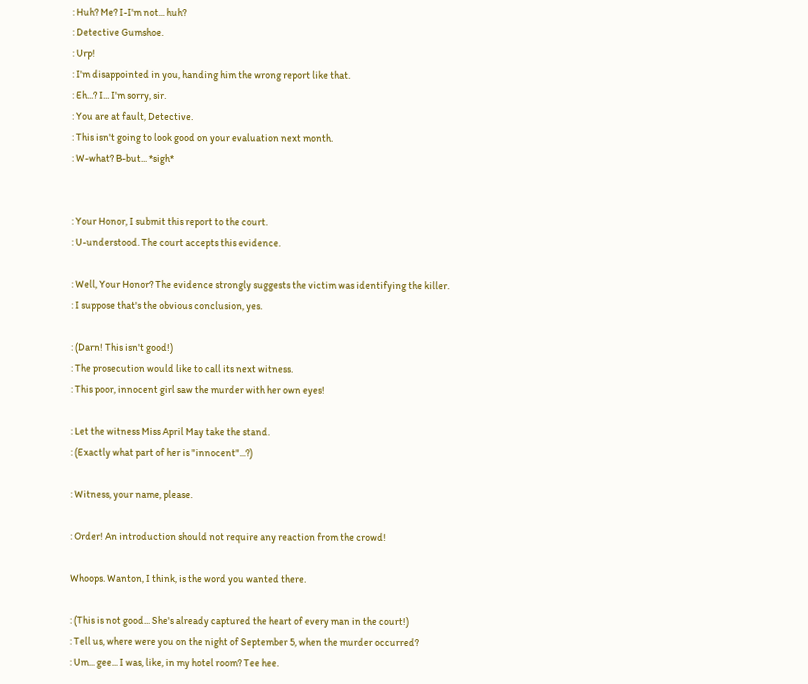: Huh? Me? I-I'm not... huh?
: Detective Gumshoe.
: Urp!
: I'm disappointed in you, handing him the wrong report like that.
: Eh...? I... I'm sorry, sir.
: You are at fault, Detective.
: This isn't going to look good on your evaluation next month.
: W-what? B-but... *sigh*


: Your Honor, I submit this report to the court.
: U-understood. The court accepts this evidence.

: Well, Your Honor? The evidence strongly suggests the victim was identifying the killer.
: I suppose that's the obvious conclusion, yes.

: (Darn! This isn't good!)
: The prosecution would like to call its next witness.
: This poor, innocent girl saw the murder with her own eyes!

: Let the witness Miss April May take the stand.
: (Exactly what part of her is "innocent"...?)

: Witness, your name, please.

: Order! An introduction should not require any reaction from the crowd!

Whoops. Wanton, I think, is the word you wanted there.

: (This is not good... She's already captured the heart of every man in the court!)
: Tell us, where were you on the night of September 5, when the murder occurred?
: Um... gee... I was, like, in my hotel room? Tee hee.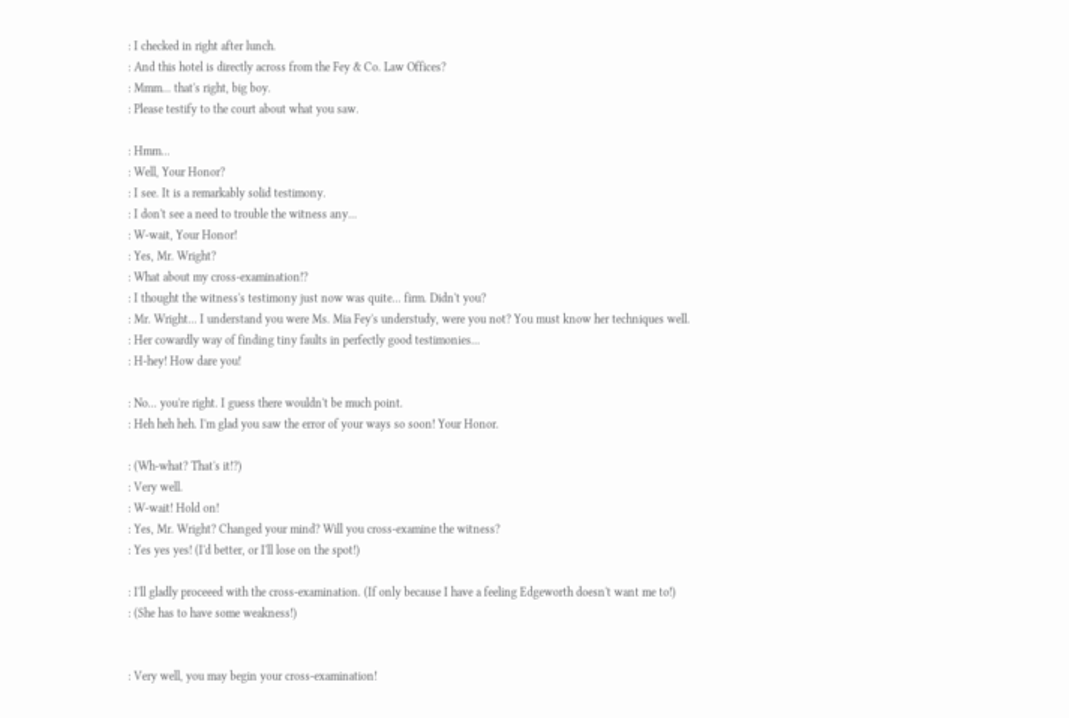: I checked in right after lunch.
: And this hotel is directly across from the Fey & Co. Law Offices?
: Mmm... that's right, big boy.
: Please testify to the court about what you saw.

: Hmm...
: Well, Your Honor?
: I see. It is a remarkably solid testimony.
: I don't see a need to trouble the witness any...
: W-wait, Your Honor!
: Yes, Mr. Wright?
: What about my cross-examination!?
: I thought the witness's testimony just now was quite... firm. Didn't you?
: Mr. Wright... I understand you were Ms. Mia Fey's understudy, were you not? You must know her techniques well.
: Her cowardly way of finding tiny faults in perfectly good testimonies...
: H-hey! How dare you!

: No... you're right. I guess there wouldn't be much point.
: Heh heh heh. I'm glad you saw the error of your ways so soon! Your Honor.

: (Wh-what? That's it!?)
: Very well.
: W-wait! Hold on!
: Yes, Mr. Wright? Changed your mind? Will you cross-examine the witness?
: Yes yes yes! (I'd better, or I'll lose on the spot!)

: I'll gladly proceeed with the cross-examination. (If only because I have a feeling Edgeworth doesn't want me to!)
: (She has to have some weakness!)


: Very well, you may begin your cross-examination!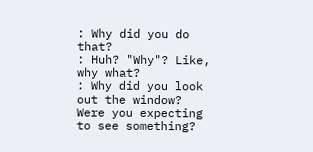: Why did you do that?
: Huh? "Why"? Like, why what?
: Why did you look out the window? Were you expecting to see something?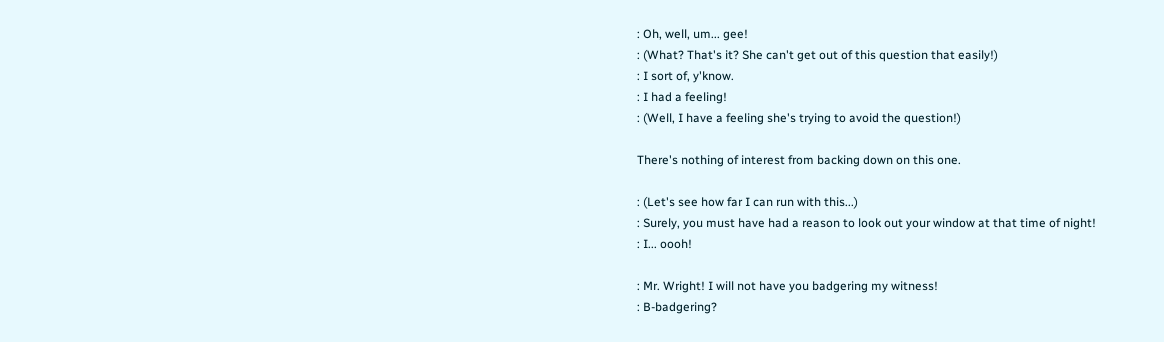: Oh, well, um... gee!
: (What? That's it? She can't get out of this question that easily!)
: I sort of, y'know.
: I had a feeling!
: (Well, I have a feeling she's trying to avoid the question!)

There's nothing of interest from backing down on this one.

: (Let's see how far I can run with this...)
: Surely, you must have had a reason to look out your window at that time of night!
: I... oooh!

: Mr. Wright! I will not have you badgering my witness!
: B-badgering?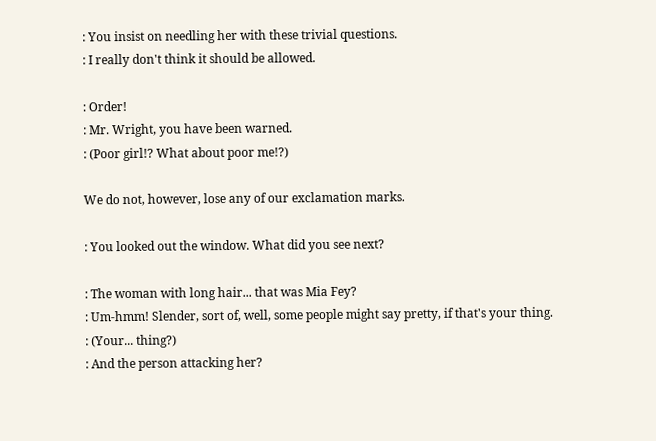: You insist on needling her with these trivial questions.
: I really don't think it should be allowed.

: Order!
: Mr. Wright, you have been warned.
: (Poor girl!? What about poor me!?)

We do not, however, lose any of our exclamation marks.

: You looked out the window. What did you see next?

: The woman with long hair... that was Mia Fey?
: Um-hmm! Slender, sort of, well, some people might say pretty, if that's your thing.
: (Your... thing?)
: And the person attacking her?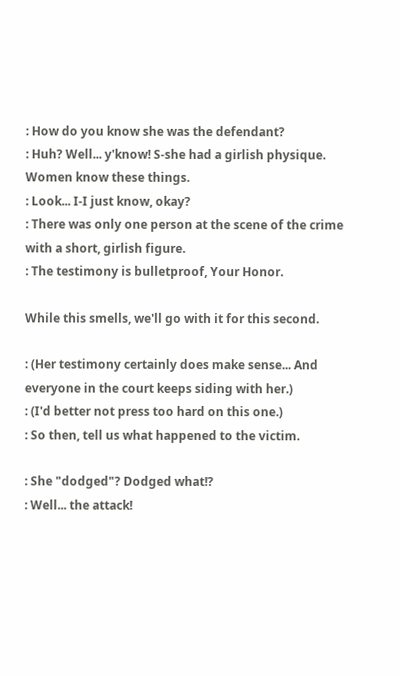: How do you know she was the defendant?
: Huh? Well... y'know! S-she had a girlish physique. Women know these things.
: Look... I-I just know, okay?
: There was only one person at the scene of the crime with a short, girlish figure.
: The testimony is bulletproof, Your Honor.

While this smells, we'll go with it for this second.

: (Her testimony certainly does make sense... And everyone in the court keeps siding with her.)
: (I'd better not press too hard on this one.)
: So then, tell us what happened to the victim.

: She "dodged"? Dodged what!?
: Well... the attack!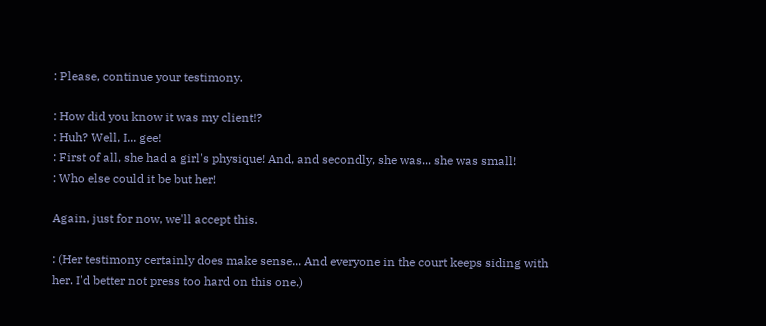: Please, continue your testimony.

: How did you know it was my client!?
: Huh? Well, I... gee!
: First of all, she had a girl's physique! And, and secondly, she was... she was small!
: Who else could it be but her!

Again, just for now, we'll accept this.

: (Her testimony certainly does make sense... And everyone in the court keeps siding with her. I'd better not press too hard on this one.)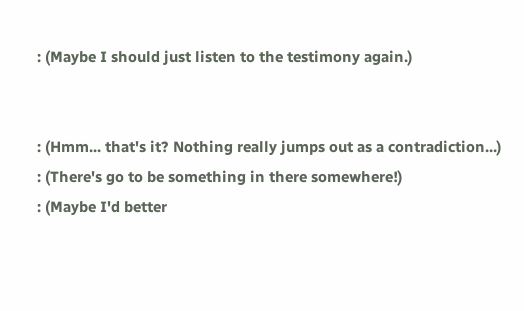: (Maybe I should just listen to the testimony again.)


: (Hmm... that's it? Nothing really jumps out as a contradiction...)
: (There's go to be something in there somewhere!)
: (Maybe I'd better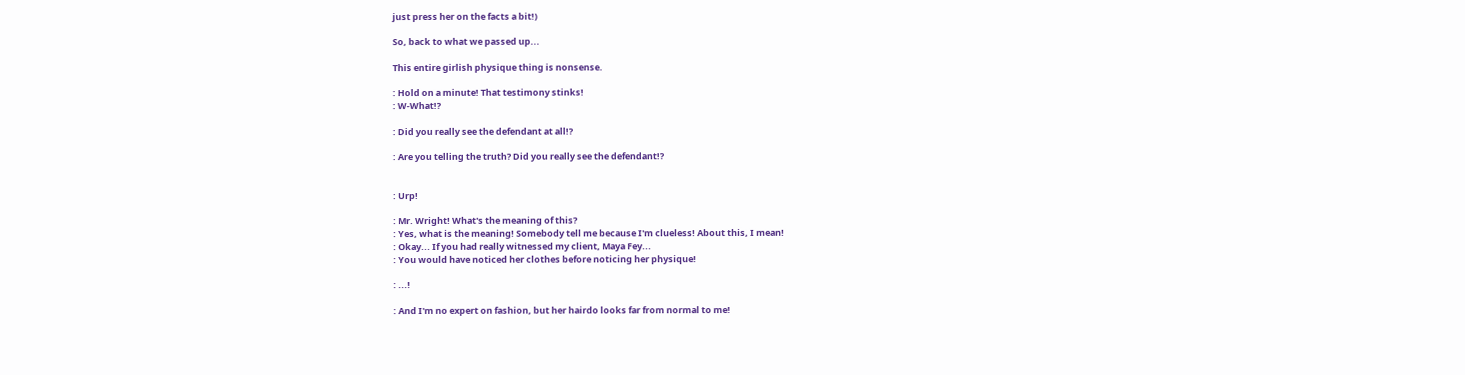just press her on the facts a bit!)

So, back to what we passed up...

This entire girlish physique thing is nonsense.

: Hold on a minute! That testimony stinks!
: W-What!?

: Did you really see the defendant at all!?

: Are you telling the truth? Did you really see the defendant!?


: Urp!

: Mr. Wright! What's the meaning of this?
: Yes, what is the meaning! Somebody tell me because I'm clueless! About this, I mean!
: Okay... If you had really witnessed my client, Maya Fey...
: You would have noticed her clothes before noticing her physique!

: ...!

: And I'm no expert on fashion, but her hairdo looks far from normal to me!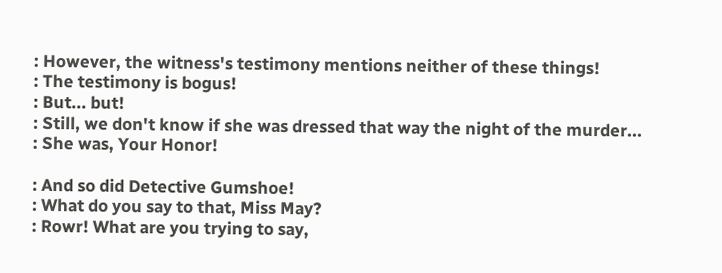: However, the witness's testimony mentions neither of these things!
: The testimony is bogus!
: But... but!
: Still, we don't know if she was dressed that way the night of the murder...
: She was, Your Honor!

: And so did Detective Gumshoe!
: What do you say to that, Miss May?
: Rowr! What are you trying to say,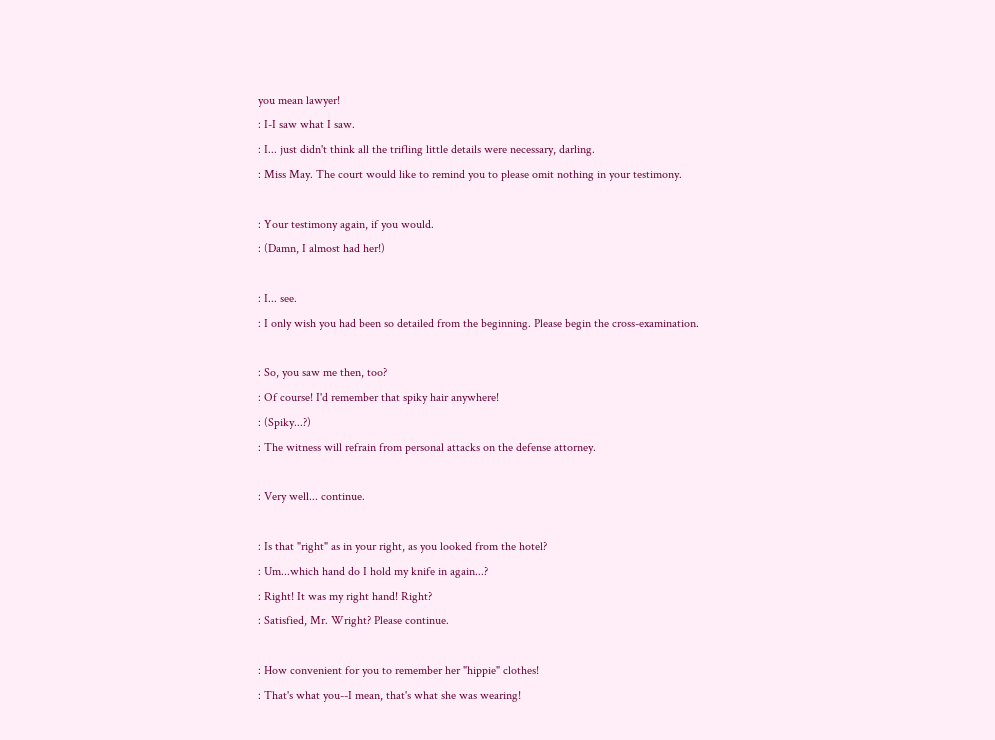you mean lawyer!
: I-I saw what I saw.
: I... just didn't think all the trifling little details were necessary, darling.
: Miss May. The court would like to remind you to please omit nothing in your testimony.

: Your testimony again, if you would.
: (Damn, I almost had her!)

: I... see.
: I only wish you had been so detailed from the beginning. Please begin the cross-examination.

: So, you saw me then, too?
: Of course! I'd remember that spiky hair anywhere!
: (Spiky...?)
: The witness will refrain from personal attacks on the defense attorney.

: Very well... continue.

: Is that "right" as in your right, as you looked from the hotel?
: Um...which hand do I hold my knife in again...?
: Right! It was my right hand! Right?
: Satisfied, Mr. Wright? Please continue.

: How convenient for you to remember her "hippie" clothes!
: That's what you--I mean, that's what she was wearing!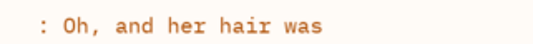: Oh, and her hair was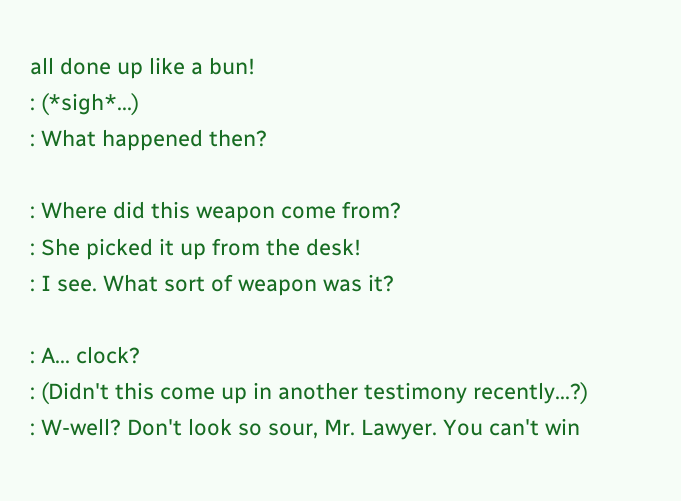all done up like a bun!
: (*sigh*...)
: What happened then?

: Where did this weapon come from?
: She picked it up from the desk!
: I see. What sort of weapon was it?

: A... clock?
: (Didn't this come up in another testimony recently...?)
: W-well? Don't look so sour, Mr. Lawyer. You can't win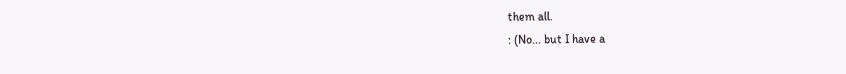them all.
: (No... but I have a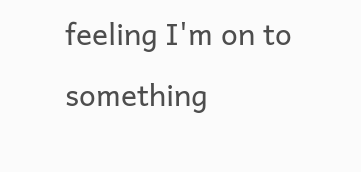feeling I'm on to something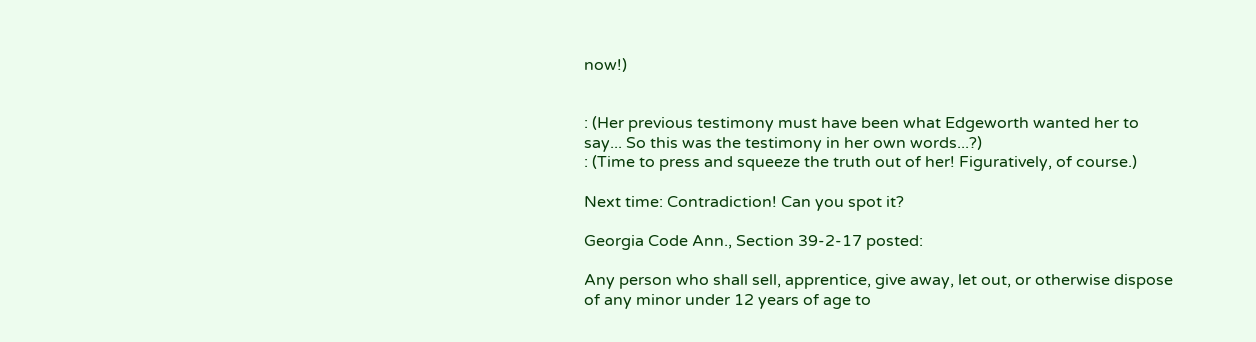now!)


: (Her previous testimony must have been what Edgeworth wanted her to say... So this was the testimony in her own words...?)
: (Time to press and squeeze the truth out of her! Figuratively, of course.)

Next time: Contradiction! Can you spot it?

Georgia Code Ann., Section 39-2-17 posted:

Any person who shall sell, apprentice, give away, let out, or otherwise dispose of any minor under 12 years of age to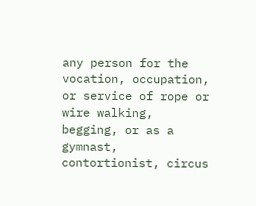any person for the vocation, occupation, or service of rope or wire walking, begging, or as a gymnast, contortionist, circus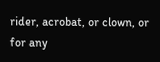rider, acrobat, or clown, or for any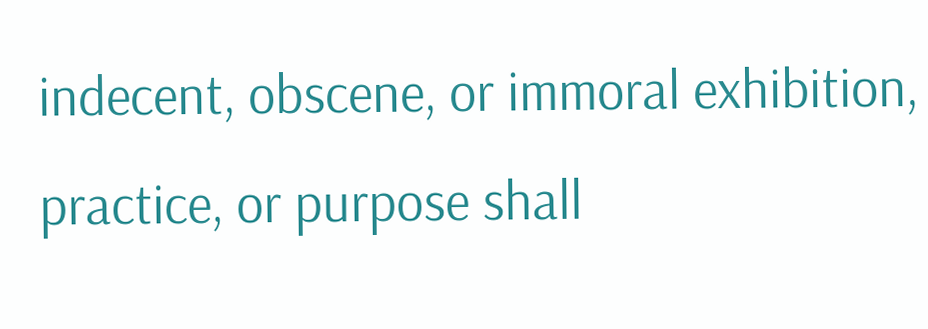indecent, obscene, or immoral exhibition, practice, or purpose shall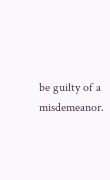be guilty of a misdemeanor.